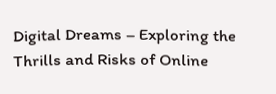Digital Dreams – Exploring the Thrills and Risks of Online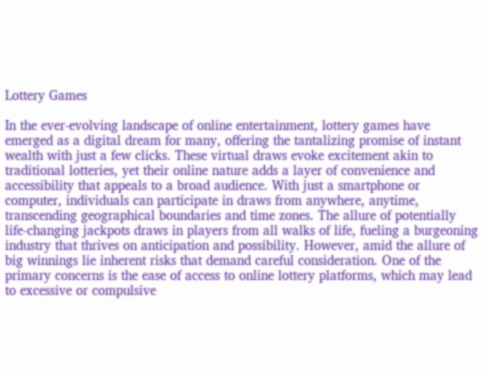Lottery Games

In the ever-evolving landscape of online entertainment, lottery games have emerged as a digital dream for many, offering the tantalizing promise of instant wealth with just a few clicks. These virtual draws evoke excitement akin to traditional lotteries, yet their online nature adds a layer of convenience and accessibility that appeals to a broad audience. With just a smartphone or computer, individuals can participate in draws from anywhere, anytime, transcending geographical boundaries and time zones. The allure of potentially life-changing jackpots draws in players from all walks of life, fueling a burgeoning industry that thrives on anticipation and possibility. However, amid the allure of big winnings lie inherent risks that demand careful consideration. One of the primary concerns is the ease of access to online lottery platforms, which may lead to excessive or compulsive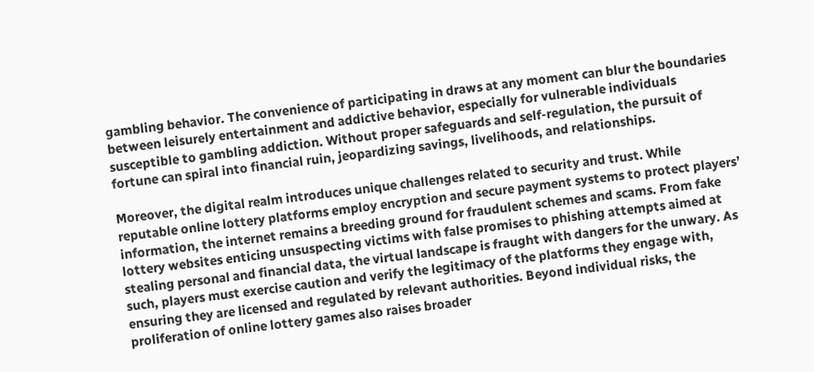gambling behavior. The convenience of participating in draws at any moment can blur the boundaries between leisurely entertainment and addictive behavior, especially for vulnerable individuals susceptible to gambling addiction. Without proper safeguards and self-regulation, the pursuit of fortune can spiral into financial ruin, jeopardizing savings, livelihoods, and relationships.

Moreover, the digital realm introduces unique challenges related to security and trust. While reputable online lottery platforms employ encryption and secure payment systems to protect players’ information, the internet remains a breeding ground for fraudulent schemes and scams. From fake lottery websites enticing unsuspecting victims with false promises to phishing attempts aimed at stealing personal and financial data, the virtual landscape is fraught with dangers for the unwary. As such, players must exercise caution and verify the legitimacy of the platforms they engage with, ensuring they are licensed and regulated by relevant authorities. Beyond individual risks, the proliferation of online lottery games also raises broader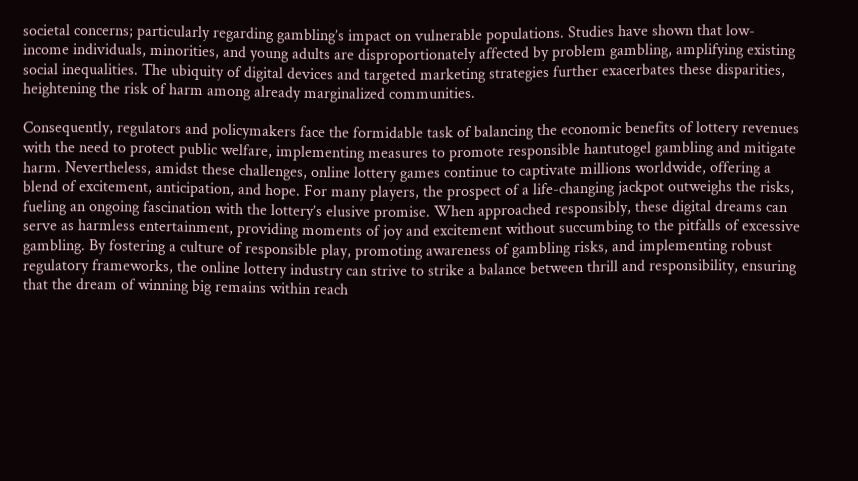societal concerns; particularly regarding gambling’s impact on vulnerable populations. Studies have shown that low-income individuals, minorities, and young adults are disproportionately affected by problem gambling, amplifying existing social inequalities. The ubiquity of digital devices and targeted marketing strategies further exacerbates these disparities, heightening the risk of harm among already marginalized communities.

Consequently, regulators and policymakers face the formidable task of balancing the economic benefits of lottery revenues with the need to protect public welfare, implementing measures to promote responsible hantutogel gambling and mitigate harm. Nevertheless, amidst these challenges, online lottery games continue to captivate millions worldwide, offering a blend of excitement, anticipation, and hope. For many players, the prospect of a life-changing jackpot outweighs the risks, fueling an ongoing fascination with the lottery’s elusive promise. When approached responsibly, these digital dreams can serve as harmless entertainment, providing moments of joy and excitement without succumbing to the pitfalls of excessive gambling. By fostering a culture of responsible play, promoting awareness of gambling risks, and implementing robust regulatory frameworks, the online lottery industry can strive to strike a balance between thrill and responsibility, ensuring that the dream of winning big remains within reach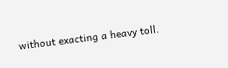without exacting a heavy toll.